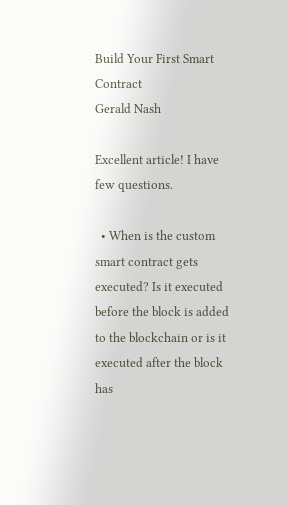Build Your First Smart Contract
Gerald Nash

Excellent article! I have few questions.

  • When is the custom smart contract gets executed? Is it executed before the block is added to the blockchain or is it executed after the block has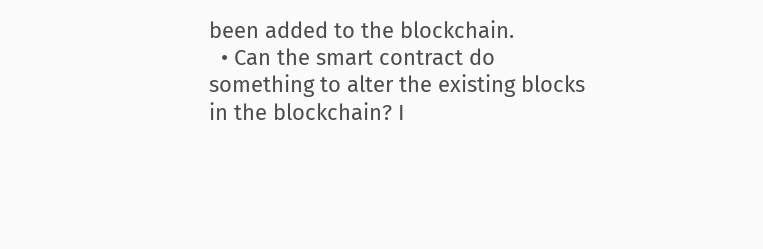been added to the blockchain.
  • Can the smart contract do something to alter the existing blocks in the blockchain? I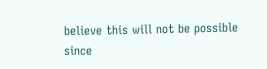believe this will not be possible since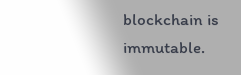blockchain is immutable.